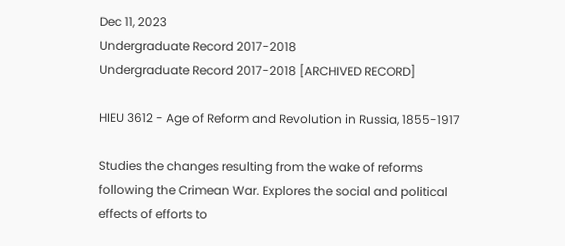Dec 11, 2023
Undergraduate Record 2017-2018
Undergraduate Record 2017-2018 [ARCHIVED RECORD]

HIEU 3612 - Age of Reform and Revolution in Russia, 1855-1917

Studies the changes resulting from the wake of reforms following the Crimean War. Explores the social and political effects of efforts to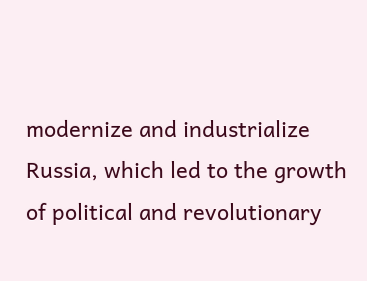modernize and industrialize Russia, which led to the growth of political and revolutionary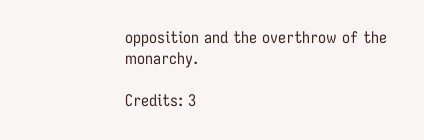opposition and the overthrow of the monarchy.

Credits: 3